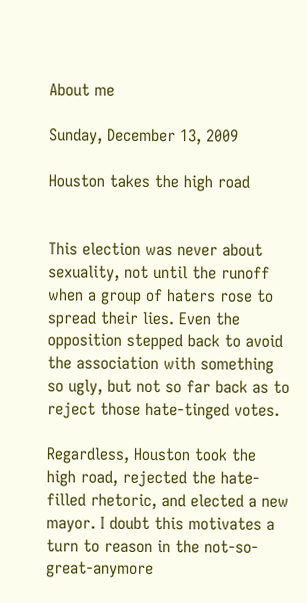About me

Sunday, December 13, 2009

Houston takes the high road


This election was never about sexuality, not until the runoff when a group of haters rose to spread their lies. Even the opposition stepped back to avoid the association with something so ugly, but not so far back as to reject those hate-tinged votes.

Regardless, Houston took the high road, rejected the hate-filled rhetoric, and elected a new mayor. I doubt this motivates a turn to reason in the not-so-great-anymore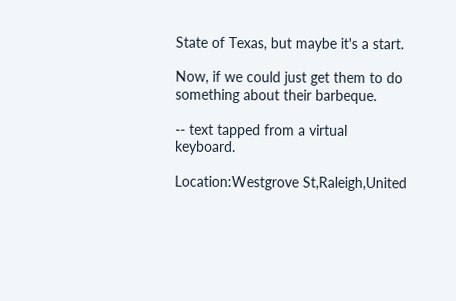State of Texas, but maybe it's a start.

Now, if we could just get them to do something about their barbeque.

-- text tapped from a virtual keyboard.

Location:Westgrove St,Raleigh,United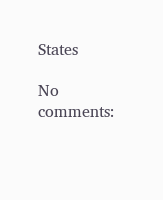States

No comments: